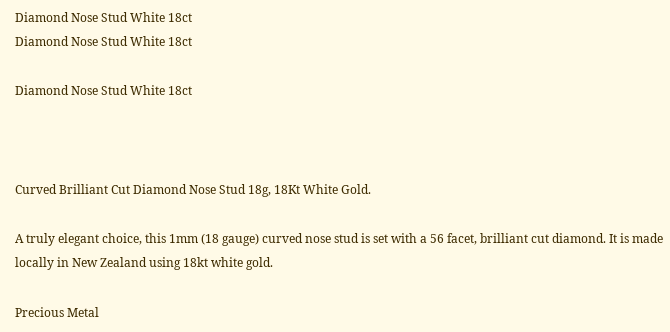Diamond Nose Stud White 18ct
Diamond Nose Stud White 18ct

Diamond Nose Stud White 18ct



Curved Brilliant Cut Diamond Nose Stud 18g, 18Kt White Gold.

A truly elegant choice, this 1mm (18 gauge) curved nose stud is set with a 56 facet, brilliant cut diamond. It is made locally in New Zealand using 18kt white gold.

Precious Metal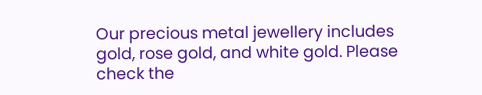Our precious metal jewellery includes gold, rose gold, and white gold. Please check the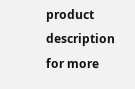product description for more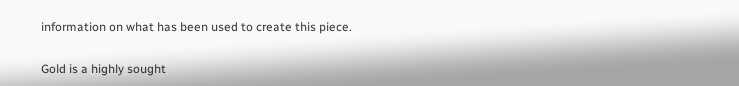information on what has been used to create this piece.

Gold is a highly sought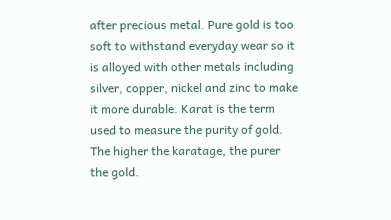after precious metal. Pure gold is too soft to withstand everyday wear so it is alloyed with other metals including silver, copper, nickel and zinc to make it more durable. Karat is the term used to measure the purity of gold. The higher the karatage, the purer the gold.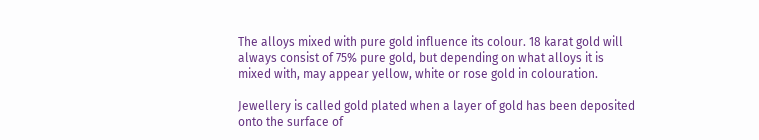The alloys mixed with pure gold influence its colour. 18 karat gold will always consist of 75% pure gold, but depending on what alloys it is mixed with, may appear yellow, white or rose gold in colouration.

Jewellery is called gold plated when a layer of gold has been deposited onto the surface of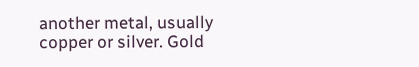another metal, usually copper or silver. Gold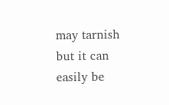may tarnish but it can easily be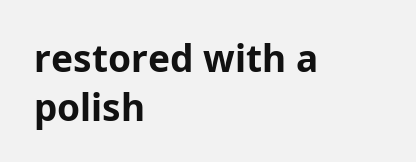restored with a polish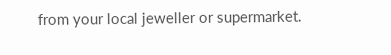from your local jeweller or supermarket.